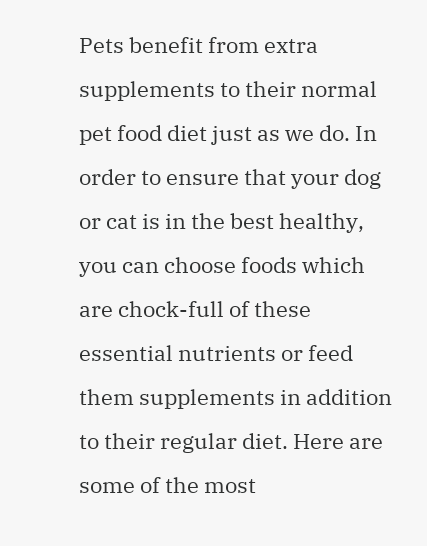Pets benefit from extra supplements to their normal pet food diet just as we do. In order to ensure that your dog or cat is in the best healthy, you can choose foods which are chock-full of these essential nutrients or feed them supplements in addition to their regular diet. Here are some of the most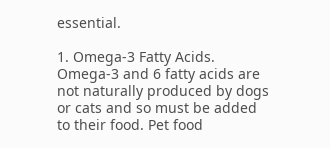essential.

1. Omega-3 Fatty Acids. Omega-3 and 6 fatty acids are not naturally produced by dogs or cats and so must be added to their food. Pet food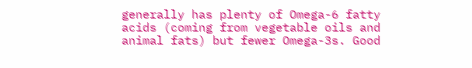generally has plenty of Omega-6 fatty acids (coming from vegetable oils and animal fats) but fewer Omega-3s. Good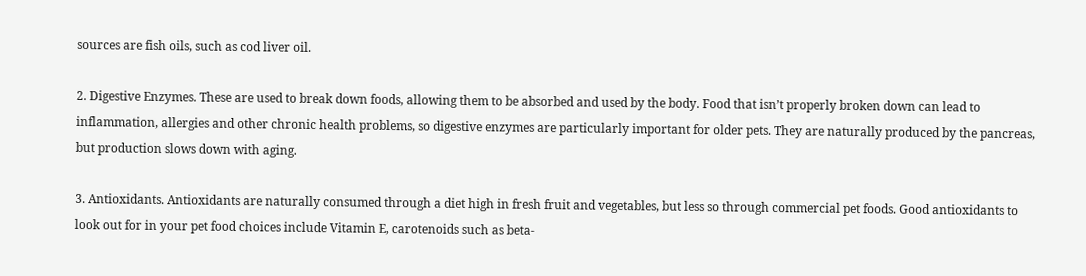sources are fish oils, such as cod liver oil.

2. Digestive Enzymes. These are used to break down foods, allowing them to be absorbed and used by the body. Food that isn’t properly broken down can lead to inflammation, allergies and other chronic health problems, so digestive enzymes are particularly important for older pets. They are naturally produced by the pancreas, but production slows down with aging.

3. Antioxidants. Antioxidants are naturally consumed through a diet high in fresh fruit and vegetables, but less so through commercial pet foods. Good antioxidants to look out for in your pet food choices include Vitamin E, carotenoids such as beta-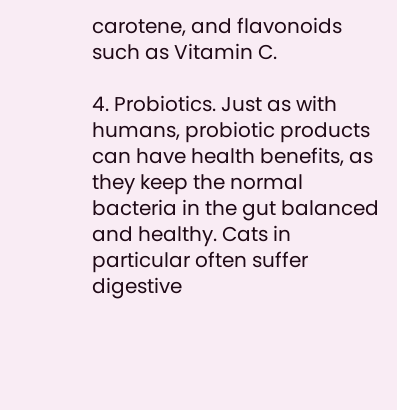carotene, and flavonoids such as Vitamin C.

4. Probiotics. Just as with humans, probiotic products can have health benefits, as they keep the normal bacteria in the gut balanced and healthy. Cats in particular often suffer digestive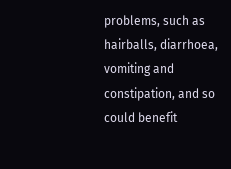problems, such as hairballs, diarrhoea, vomiting and constipation, and so could benefit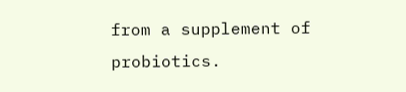from a supplement of probiotics.